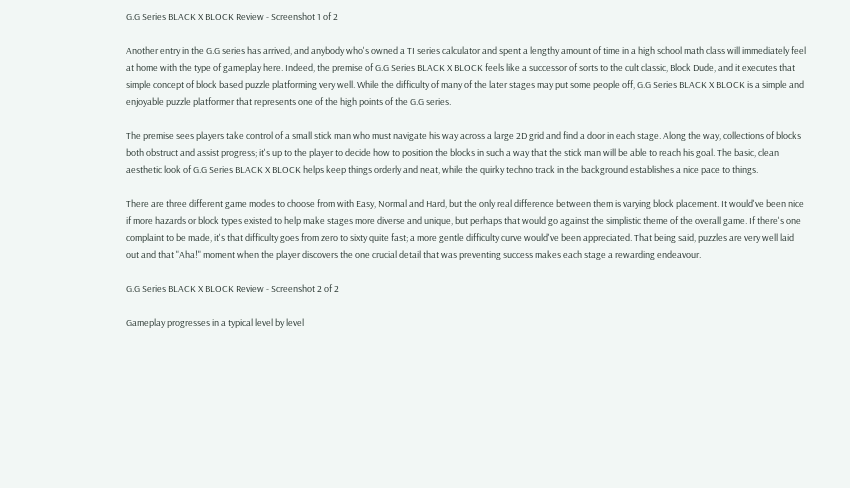G.G Series BLACK X BLOCK Review - Screenshot 1 of 2

Another entry in the G.G series has arrived, and anybody who's owned a TI series calculator and spent a lengthy amount of time in a high school math class will immediately feel at home with the type of gameplay here. Indeed, the premise of G.G Series BLACK X BLOCK feels like a successor of sorts to the cult classic, Block Dude, and it executes that simple concept of block based puzzle platforming very well. While the difficulty of many of the later stages may put some people off, G.G Series BLACK X BLOCK is a simple and enjoyable puzzle platformer that represents one of the high points of the G.G series.

The premise sees players take control of a small stick man who must navigate his way across a large 2D grid and find a door in each stage. Along the way, collections of blocks both obstruct and assist progress; it's up to the player to decide how to position the blocks in such a way that the stick man will be able to reach his goal. The basic, clean aesthetic look of G.G Series BLACK X BLOCK helps keep things orderly and neat, while the quirky techno track in the background establishes a nice pace to things.

There are three different game modes to choose from with Easy, Normal and Hard, but the only real difference between them is varying block placement. It would've been nice if more hazards or block types existed to help make stages more diverse and unique, but perhaps that would go against the simplistic theme of the overall game. If there's one complaint to be made, it's that difficulty goes from zero to sixty quite fast; a more gentle difficulty curve would've been appreciated. That being said, puzzles are very well laid out and that "Aha!" moment when the player discovers the one crucial detail that was preventing success makes each stage a rewarding endeavour.

G.G Series BLACK X BLOCK Review - Screenshot 2 of 2

Gameplay progresses in a typical level by level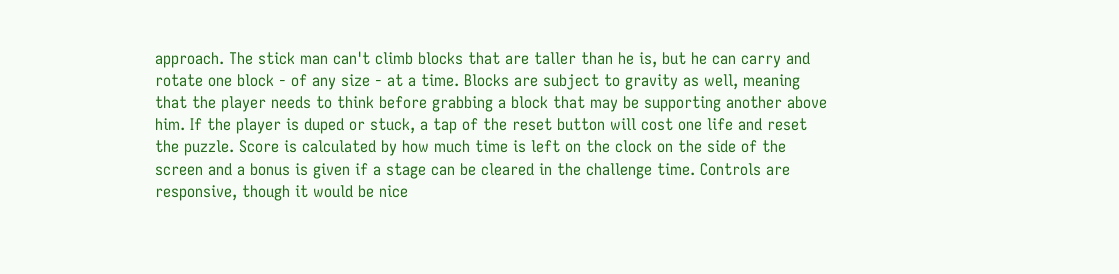approach. The stick man can't climb blocks that are taller than he is, but he can carry and rotate one block - of any size - at a time. Blocks are subject to gravity as well, meaning that the player needs to think before grabbing a block that may be supporting another above him. If the player is duped or stuck, a tap of the reset button will cost one life and reset the puzzle. Score is calculated by how much time is left on the clock on the side of the screen and a bonus is given if a stage can be cleared in the challenge time. Controls are responsive, though it would be nice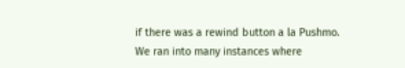if there was a rewind button a la Pushmo. We ran into many instances where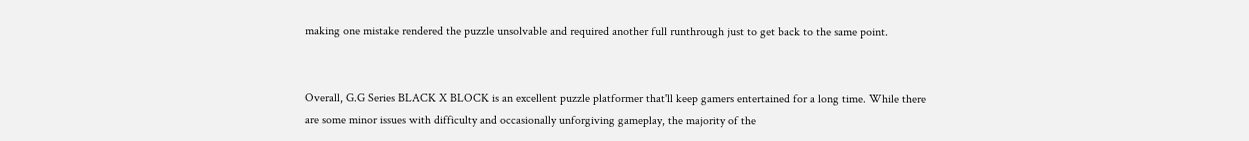making one mistake rendered the puzzle unsolvable and required another full runthrough just to get back to the same point.


Overall, G.G Series BLACK X BLOCK is an excellent puzzle platformer that'll keep gamers entertained for a long time. While there are some minor issues with difficulty and occasionally unforgiving gameplay, the majority of the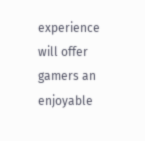experience will offer gamers an enjoyable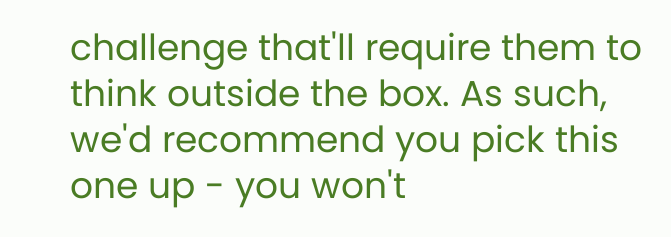challenge that'll require them to think outside the box. As such, we'd recommend you pick this one up - you won't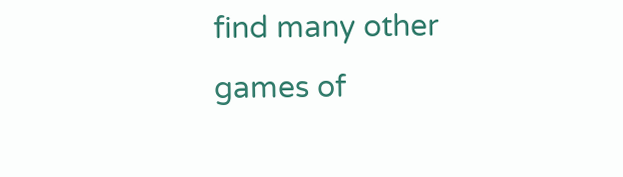find many other games of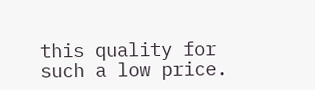this quality for such a low price.